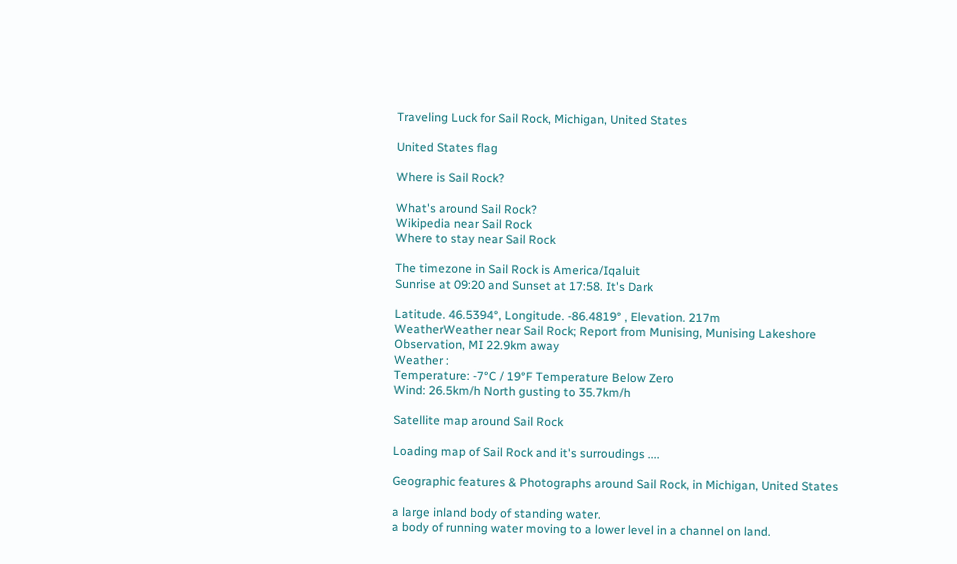Traveling Luck for Sail Rock, Michigan, United States

United States flag

Where is Sail Rock?

What's around Sail Rock?
Wikipedia near Sail Rock
Where to stay near Sail Rock

The timezone in Sail Rock is America/Iqaluit
Sunrise at 09:20 and Sunset at 17:58. It's Dark

Latitude. 46.5394°, Longitude. -86.4819° , Elevation. 217m
WeatherWeather near Sail Rock; Report from Munising, Munising Lakeshore Observation, MI 22.9km away
Weather :
Temperature: -7°C / 19°F Temperature Below Zero
Wind: 26.5km/h North gusting to 35.7km/h

Satellite map around Sail Rock

Loading map of Sail Rock and it's surroudings ....

Geographic features & Photographs around Sail Rock, in Michigan, United States

a large inland body of standing water.
a body of running water moving to a lower level in a channel on land.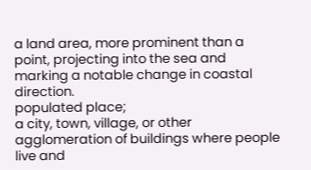a land area, more prominent than a point, projecting into the sea and marking a notable change in coastal direction.
populated place;
a city, town, village, or other agglomeration of buildings where people live and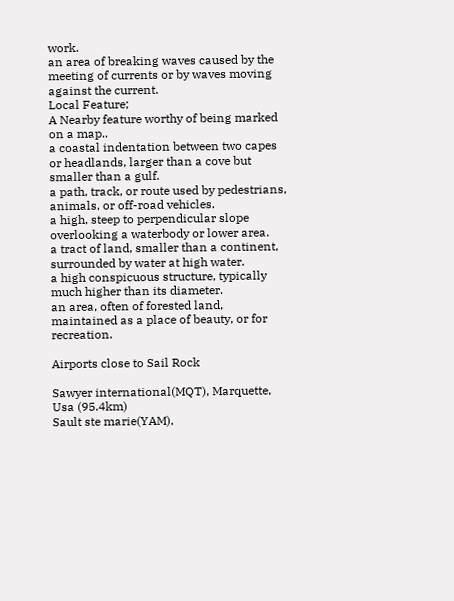work.
an area of breaking waves caused by the meeting of currents or by waves moving against the current.
Local Feature;
A Nearby feature worthy of being marked on a map..
a coastal indentation between two capes or headlands, larger than a cove but smaller than a gulf.
a path, track, or route used by pedestrians, animals, or off-road vehicles.
a high, steep to perpendicular slope overlooking a waterbody or lower area.
a tract of land, smaller than a continent, surrounded by water at high water.
a high conspicuous structure, typically much higher than its diameter.
an area, often of forested land, maintained as a place of beauty, or for recreation.

Airports close to Sail Rock

Sawyer international(MQT), Marquette, Usa (95.4km)
Sault ste marie(YAM),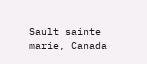Sault sainte marie, Canada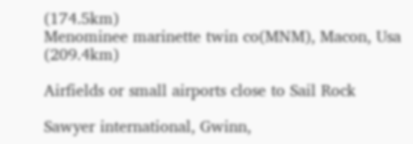(174.5km)
Menominee marinette twin co(MNM), Macon, Usa (209.4km)

Airfields or small airports close to Sail Rock

Sawyer international, Gwinn,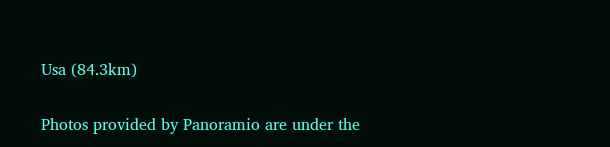Usa (84.3km)

Photos provided by Panoramio are under the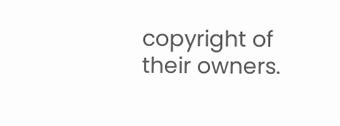copyright of their owners.